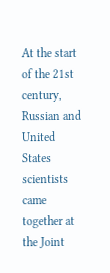At the start of the 21st century, Russian and United States scientists came together at the Joint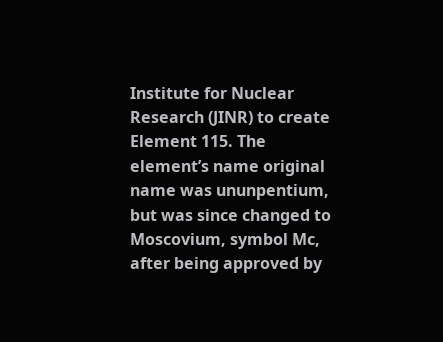Institute for Nuclear Research (JINR) to create Element 115. The element’s name original name was ununpentium, but was since changed to Moscovium, symbol Mc, after being approved by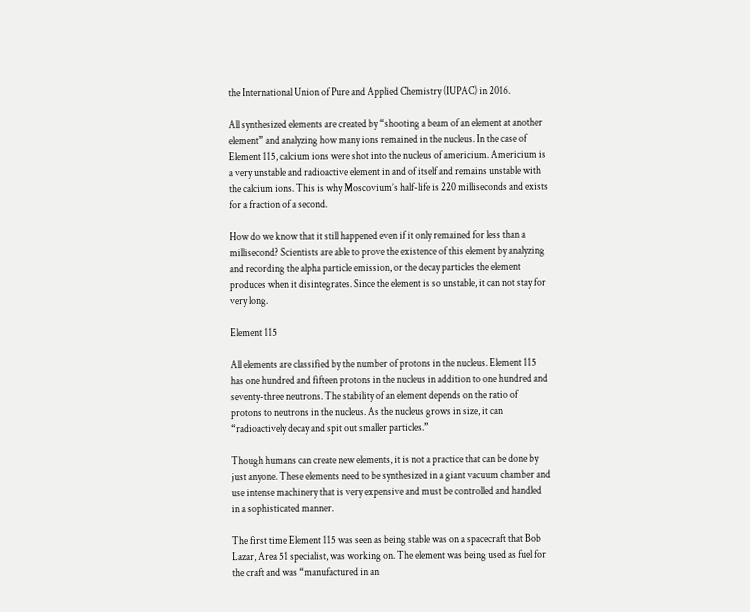the International Union of Pure and Applied Chemistry (IUPAC) in 2016.

All synthesized elements are created by “shooting a beam of an element at another element” and analyzing how many ions remained in the nucleus. In the case of Element 115, calcium ions were shot into the nucleus of americium. Americium is a very unstable and radioactive element in and of itself and remains unstable with the calcium ions. This is why Moscovium’s half-life is 220 milliseconds and exists for a fraction of a second.

How do we know that it still happened even if it only remained for less than a millisecond? Scientists are able to prove the existence of this element by analyzing and recording the alpha particle emission, or the decay particles the element produces when it disintegrates. Since the element is so unstable, it can not stay for very long.

Element 115

All elements are classified by the number of protons in the nucleus. Element 115 has one hundred and fifteen protons in the nucleus in addition to one hundred and seventy-three neutrons. The stability of an element depends on the ratio of protons to neutrons in the nucleus. As the nucleus grows in size, it can “radioactively decay and spit out smaller particles.”

Though humans can create new elements, it is not a practice that can be done by just anyone. These elements need to be synthesized in a giant vacuum chamber and use intense machinery that is very expensive and must be controlled and handled in a sophisticated manner.

The first time Element 115 was seen as being stable was on a spacecraft that Bob Lazar, Area 51 specialist, was working on. The element was being used as fuel for the craft and was “manufactured in an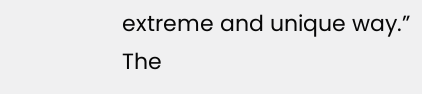extreme and unique way.” The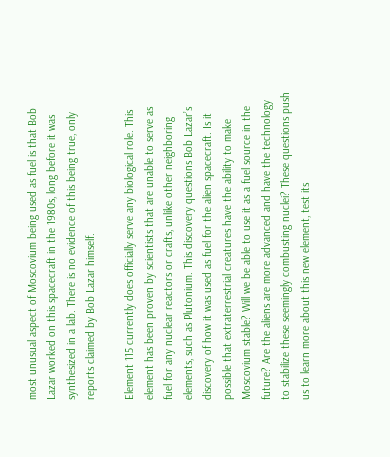most unusual aspect of Moscovium being used as fuel is that Bob Lazar worked on this spacecraft in the 1980s, long before it was synthesized in a lab. There is no evidence of this being true, only reports claimed by Bob Lazar himself.

Element 115 currently does officially serve any biological role. This element has been proven by scientists that are unable to serve as fuel for any nuclear reactors or crafts, unlike other neighboring elements, such as Plutonium. This discovery questions Bob Lazar’s discovery of how it was used as fuel for the alien spacecraft. Is it possible that extraterrestrial creatures have the ability to make Moscovium stable? Will we be able to use it as a fuel source in the future? Are the aliens are more advanced and have the technology to stabilize these seemingly combusting nuclei? These questions push us to learn more about this new element, test its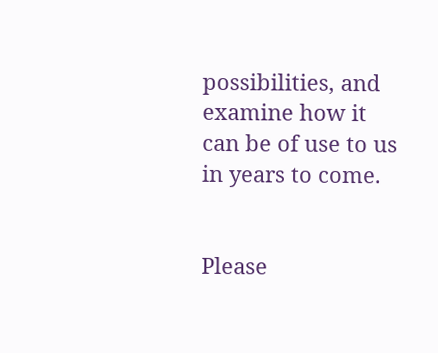possibilities, and examine how it can be of use to us in years to come.


Please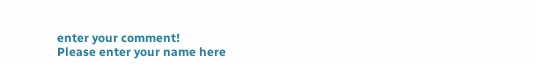enter your comment!
Please enter your name here